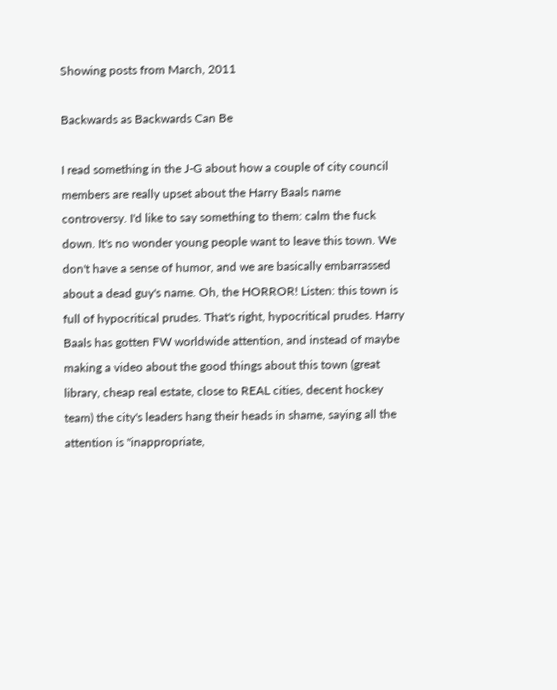Showing posts from March, 2011

Backwards as Backwards Can Be

I read something in the J-G about how a couple of city council members are really upset about the Harry Baals name controversy. I'd like to say something to them: calm the fuck down. It's no wonder young people want to leave this town. We don't have a sense of humor, and we are basically embarrassed about a dead guy's name. Oh, the HORROR! Listen: this town is full of hypocritical prudes. That's right, hypocritical prudes. Harry Baals has gotten FW worldwide attention, and instead of maybe making a video about the good things about this town (great library, cheap real estate, close to REAL cities, decent hockey team) the city's leaders hang their heads in shame, saying all the attention is "inappropriate,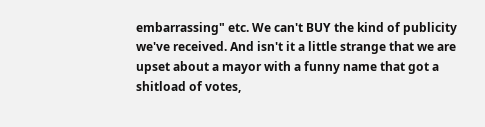embarrassing" etc. We can't BUY the kind of publicity we've received. And isn't it a little strange that we are upset about a mayor with a funny name that got a shitload of votes,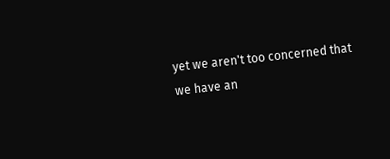yet we aren't too concerned that we have an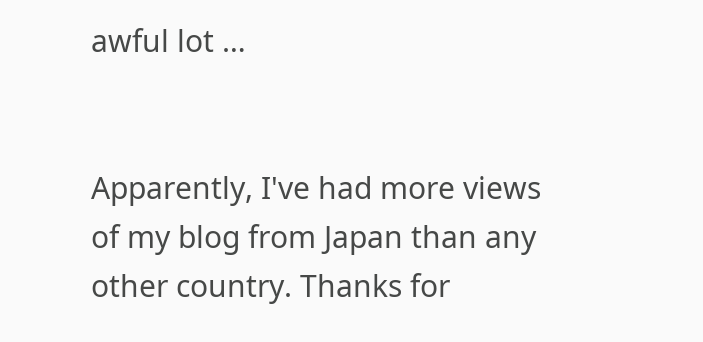awful lot …


Apparently, I've had more views of my blog from Japan than any other country. Thanks for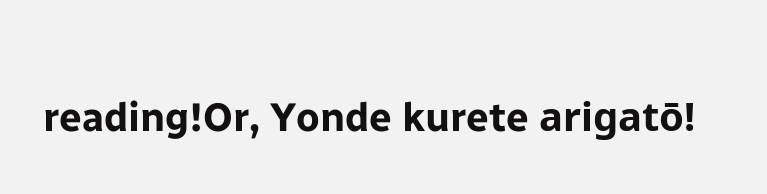reading!Or, Yonde kurete arigatō!